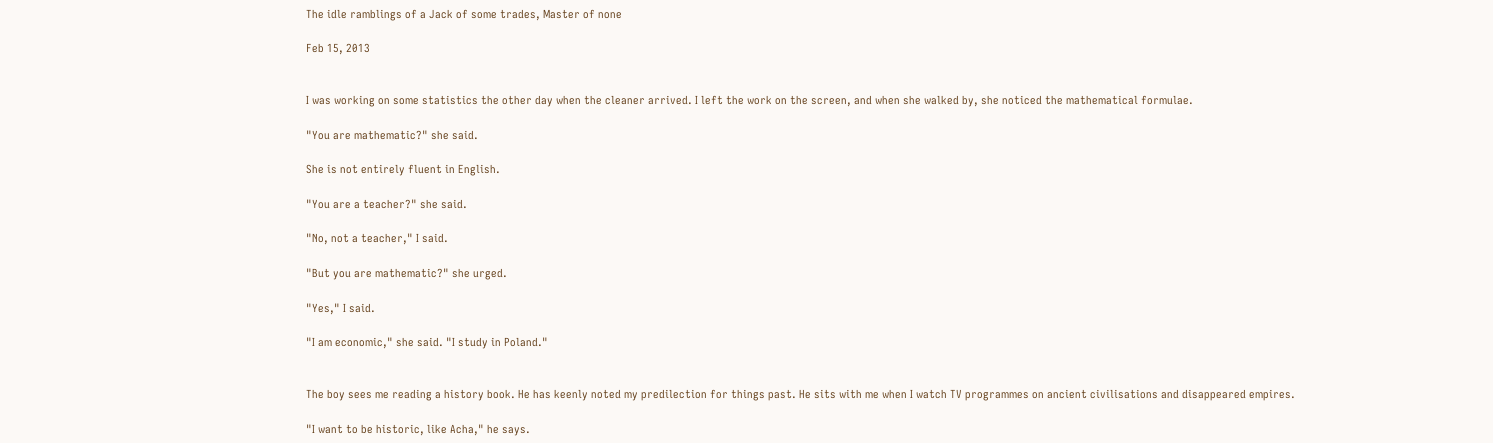The idle ramblings of a Jack of some trades, Master of none

Feb 15, 2013


I was working on some statistics the other day when the cleaner arrived. I left the work on the screen, and when she walked by, she noticed the mathematical formulae.

"You are mathematic?" she said.

She is not entirely fluent in English.

"You are a teacher?" she said.

"No, not a teacher," I said.

"But you are mathematic?" she urged.

"Yes," I said.

"I am economic," she said. "I study in Poland."


The boy sees me reading a history book. He has keenly noted my predilection for things past. He sits with me when I watch TV programmes on ancient civilisations and disappeared empires.

"I want to be historic, like Acha," he says.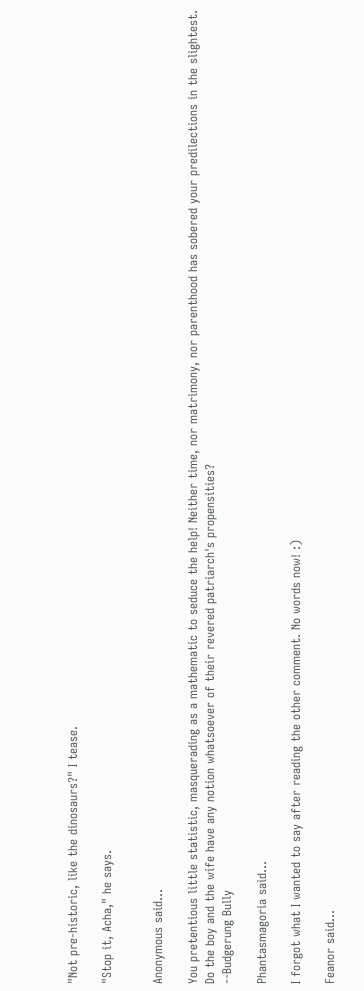"Not pre-historic, like the dinosaurs?" I tease.

"Stop it, Acha," he says.


Anonymous said...

You pretentious little statistic, masquerading as a mathematic to seduce the help! Neither time, nor matrimony, nor parenthood has sobered your predilections in the slightest. Do the boy and the wife have any notion whatsoever of their revered patriarch's propensities?
--Budgerung Bully

Phantasmagoria said...

I forgot what I wanted to say after reading the other comment. No words now! :)

Feanor said...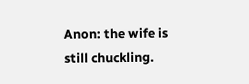Anon: the wife is still chuckling.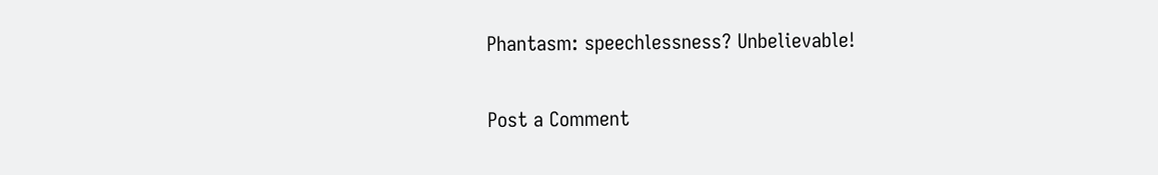Phantasm: speechlessness? Unbelievable!

Post a Comment